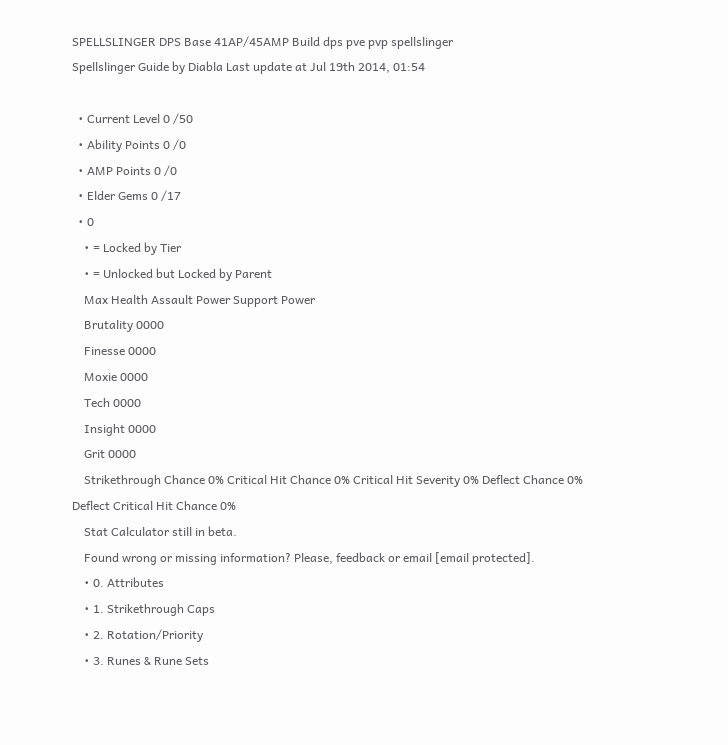SPELLSLINGER DPS Base 41AP/45AMP Build dps pve pvp spellslinger
Spellslinger Guide by Diabla Last update at Jul 19th 2014, 01:54

  • Current Level 0 /50
  • Ability Points 0 /0
  • AMP Points 0 /0
  • Elder Gems 0 /17
  • 0
    • = Locked by Tier
    • = Unlocked but Locked by Parent
    Max Health Assault Power Support Power
    Brutality 0000
    Finesse 0000
    Moxie 0000
    Tech 0000
    Insight 0000
    Grit 0000
    Strikethrough Chance 0% Critical Hit Chance 0% Critical Hit Severity 0% Deflect Chance 0% Deflect Critical Hit Chance 0%
    Stat Calculator still in beta.
    Found wrong or missing information? Please, feedback or email [email protected].
    • 0. Attributes
    • 1. Strikethrough Caps
    • 2. Rotation/Priority
    • 3. Runes & Rune Sets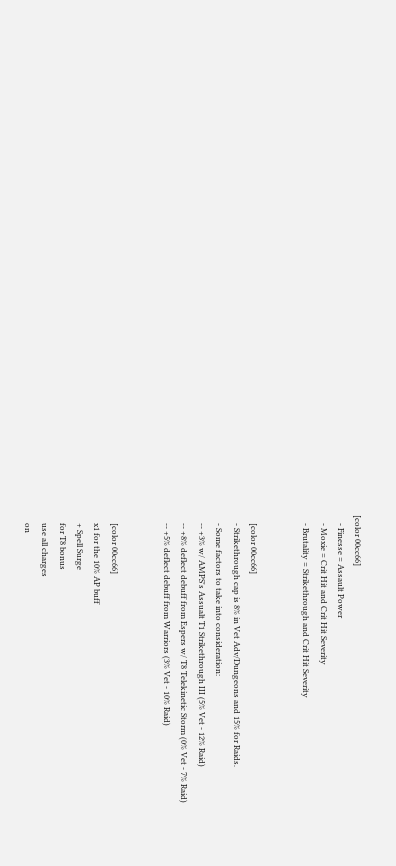[color 00cc66]
    - Finesse = Assault Power
    - Moxie = Crit Hit and Crit Hit Severity
    - Brutality = Strikethrough and Crit Hit Severity


    [color 00cc66]
    - Strikethrough cap is 8% in Vet Adv/Dungeons and 15% for Raids.
    - Some factors to take into consideration:
    -- +3% w/ AMPS's Assualt T1 Strikethrough III (5% Vet - 12% Raid)
    -- +8% deflect debuff from Espers w/ T8 Telekinetic Storm (0% Vet - 7% Raid)
    -- +5% deflect debuff from Warriors (3% Vet - 10% Raid)


    [color 00cc66]
    x1 for the 10% AP buff
    + Spell Surge
    for T8 bonus
    use all charges
    on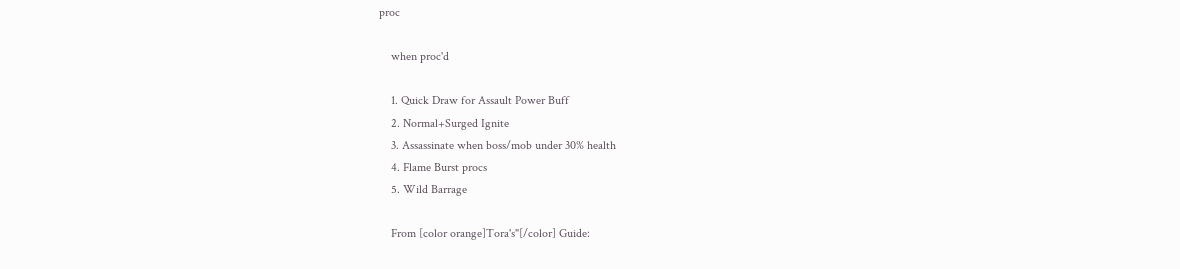proc

    when proc'd

    1. Quick Draw for Assault Power Buff
    2. Normal+Surged Ignite
    3. Assassinate when boss/mob under 30% health
    4. Flame Burst procs
    5. Wild Barrage

    From [color orange]Tora's"[/color] Guide: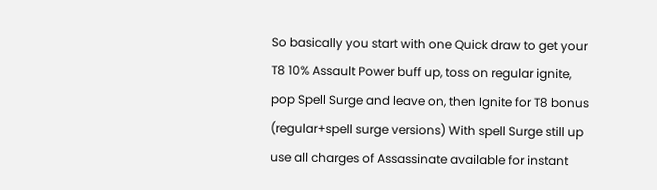So basically you start with one Quick draw to get your T8 10% Assault Power buff up, toss on regular ignite, pop Spell Surge and leave on, then Ignite for T8 bonus (regular+spell surge versions) With spell Surge still up use all charges of Assassinate available for instant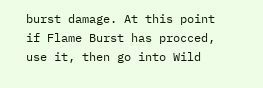burst damage. At this point if Flame Burst has procced, use it, then go into Wild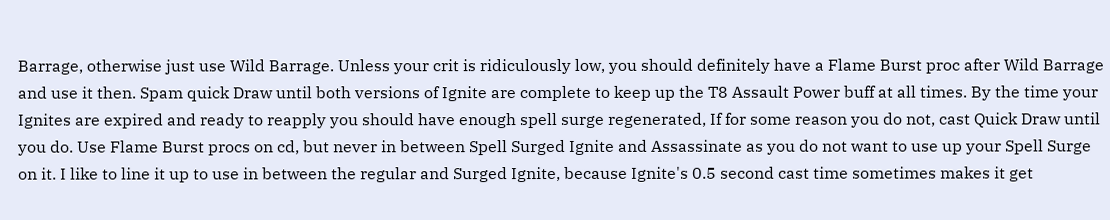Barrage, otherwise just use Wild Barrage. Unless your crit is ridiculously low, you should definitely have a Flame Burst proc after Wild Barrage and use it then. Spam quick Draw until both versions of Ignite are complete to keep up the T8 Assault Power buff at all times. By the time your Ignites are expired and ready to reapply you should have enough spell surge regenerated, If for some reason you do not, cast Quick Draw until you do. Use Flame Burst procs on cd, but never in between Spell Surged Ignite and Assassinate as you do not want to use up your Spell Surge on it. I like to line it up to use in between the regular and Surged Ignite, because Ignite's 0.5 second cast time sometimes makes it get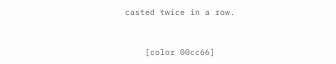casted twice in a row.


    [color 00cc66]